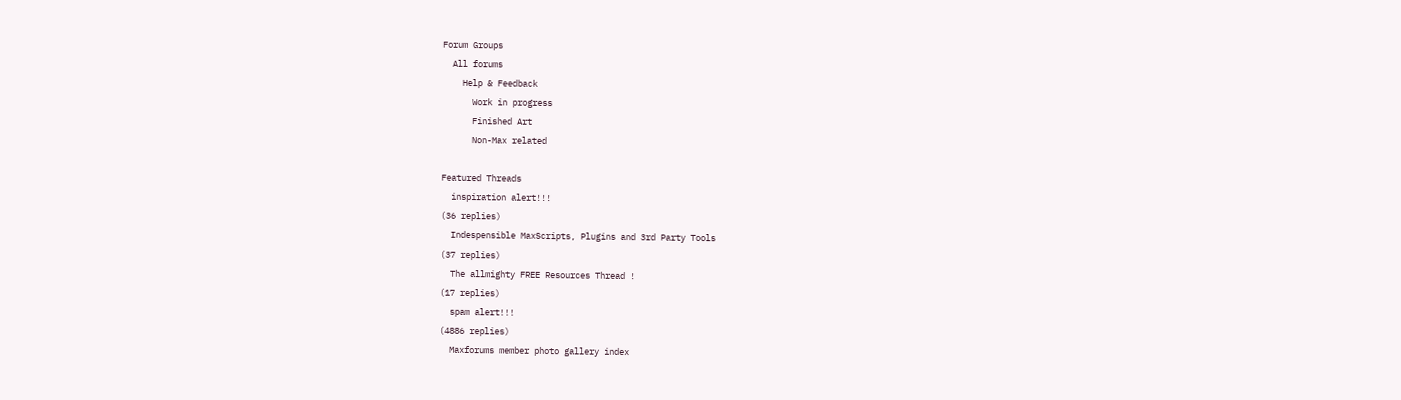Forum Groups
  All forums
    Help & Feedback
      Work in progress
      Finished Art
      Non-Max related

Featured Threads
  inspiration alert!!!
(36 replies)
  Indespensible MaxScripts, Plugins and 3rd Party Tools
(37 replies)
  The allmighty FREE Resources Thread !
(17 replies)
  spam alert!!!
(4886 replies)
  Maxforums member photo gallery index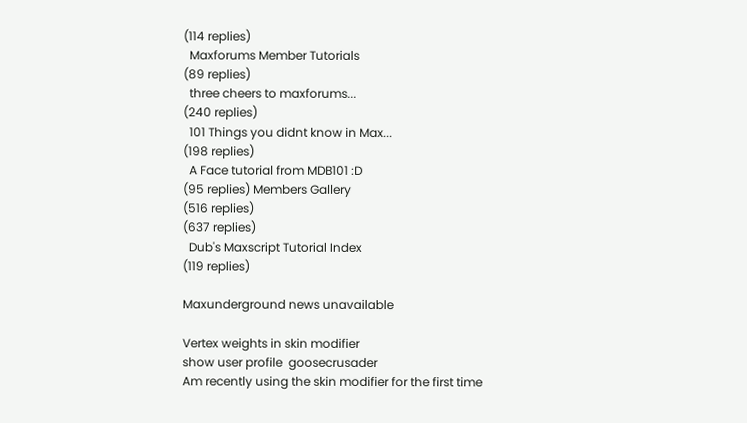(114 replies)
  Maxforums Member Tutorials
(89 replies)
  three cheers to maxforums...
(240 replies)
  101 Things you didnt know in Max...
(198 replies)
  A Face tutorial from MDB101 :D
(95 replies) Members Gallery
(516 replies)
(637 replies)
  Dub's Maxscript Tutorial Index
(119 replies)

Maxunderground news unavailable

Vertex weights in skin modifier
show user profile  goosecrusader
Am recently using the skin modifier for the first time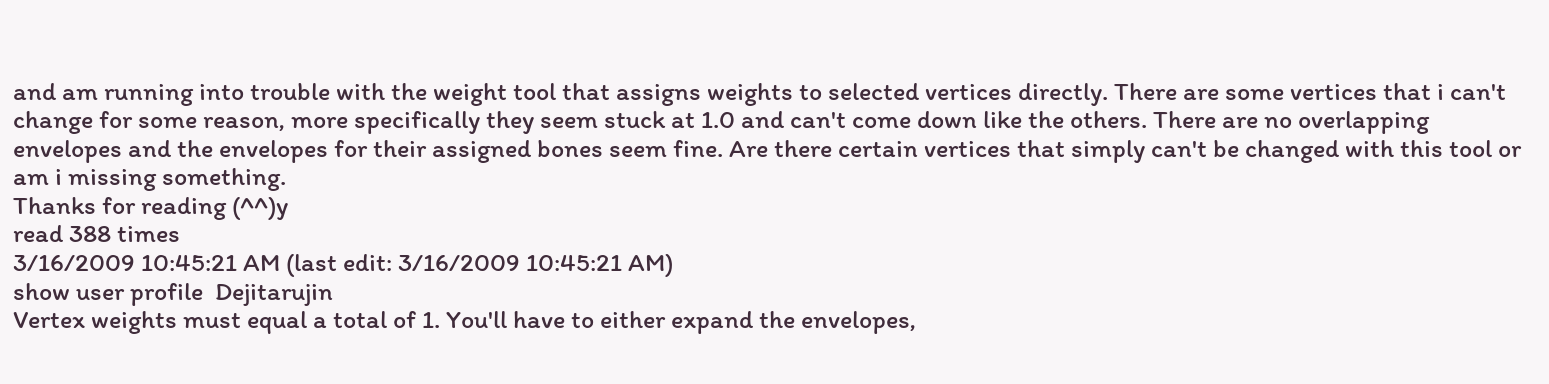and am running into trouble with the weight tool that assigns weights to selected vertices directly. There are some vertices that i can't change for some reason, more specifically they seem stuck at 1.0 and can't come down like the others. There are no overlapping envelopes and the envelopes for their assigned bones seem fine. Are there certain vertices that simply can't be changed with this tool or am i missing something.
Thanks for reading (^^)y
read 388 times
3/16/2009 10:45:21 AM (last edit: 3/16/2009 10:45:21 AM)
show user profile  Dejitarujin
Vertex weights must equal a total of 1. You'll have to either expand the envelopes,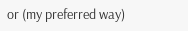or (my preferred way)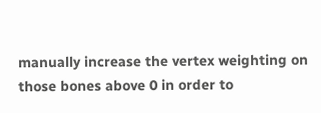manually increase the vertex weighting on those bones above 0 in order to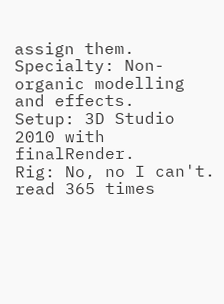assign them.
Specialty: Non-organic modelling and effects.
Setup: 3D Studio 2010 with finalRender.
Rig: No, no I can't.
read 365 times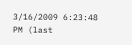3/16/2009 6:23:48 PM (last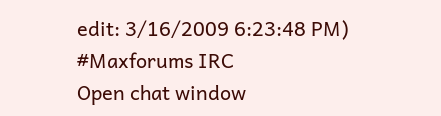edit: 3/16/2009 6:23:48 PM)
#Maxforums IRC
Open chat window